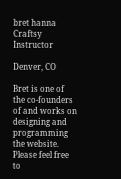bret hanna
Craftsy Instructor

Denver, CO

Bret is one of the co-founders of and works on designing and programming the website. Please feel free to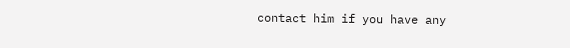contact him if you have any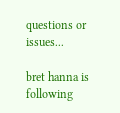questions or issues...

bret hanna is following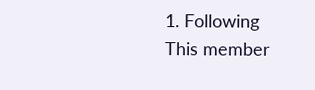1. Following
This member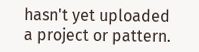hasn't yet uploaded a project or pattern.